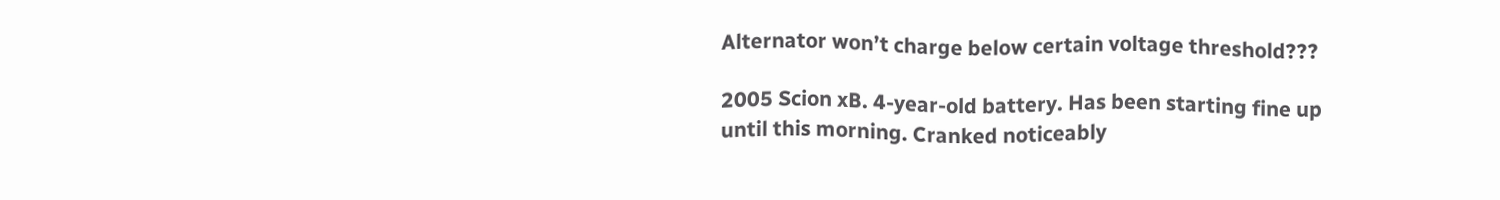Alternator won’t charge below certain voltage threshold???

2005 Scion xB. 4-year-old battery. Has been starting fine up until this morning. Cranked noticeably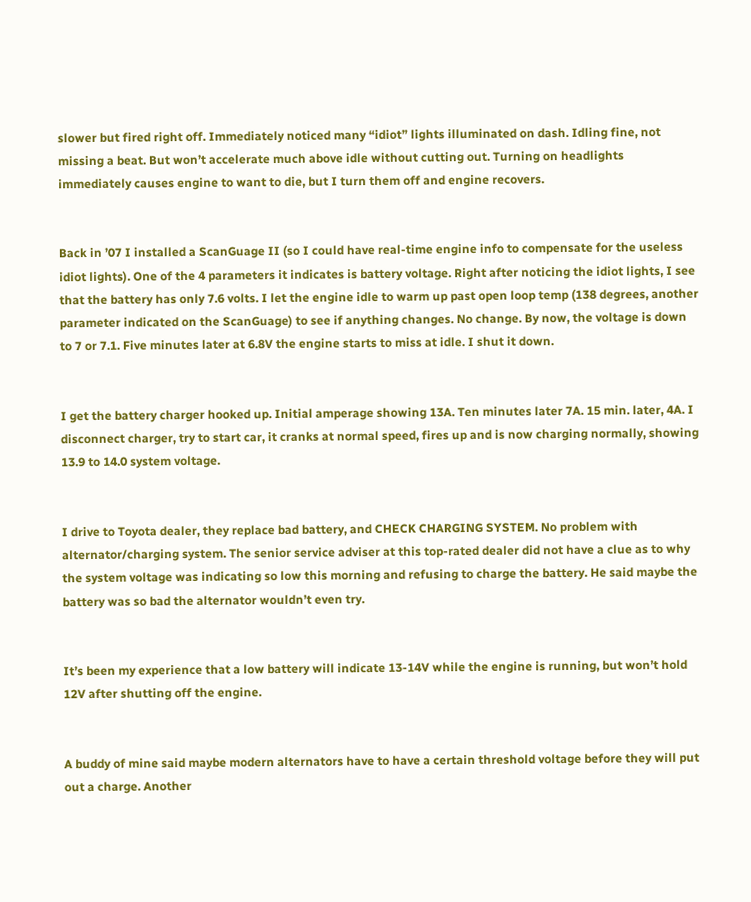slower but fired right off. Immediately noticed many “idiot” lights illuminated on dash. Idling fine, not missing a beat. But won’t accelerate much above idle without cutting out. Turning on headlights immediately causes engine to want to die, but I turn them off and engine recovers.


Back in ’07 I installed a ScanGuage II (so I could have real-time engine info to compensate for the useless idiot lights). One of the 4 parameters it indicates is battery voltage. Right after noticing the idiot lights, I see that the battery has only 7.6 volts. I let the engine idle to warm up past open loop temp (138 degrees, another parameter indicated on the ScanGuage) to see if anything changes. No change. By now, the voltage is down to 7 or 7.1. Five minutes later at 6.8V the engine starts to miss at idle. I shut it down.


I get the battery charger hooked up. Initial amperage showing 13A. Ten minutes later 7A. 15 min. later, 4A. I disconnect charger, try to start car, it cranks at normal speed, fires up and is now charging normally, showing 13.9 to 14.0 system voltage.


I drive to Toyota dealer, they replace bad battery, and CHECK CHARGING SYSTEM. No problem with alternator/charging system. The senior service adviser at this top-rated dealer did not have a clue as to why the system voltage was indicating so low this morning and refusing to charge the battery. He said maybe the battery was so bad the alternator wouldn’t even try.


It’s been my experience that a low battery will indicate 13-14V while the engine is running, but won’t hold 12V after shutting off the engine.


A buddy of mine said maybe modern alternators have to have a certain threshold voltage before they will put out a charge. Another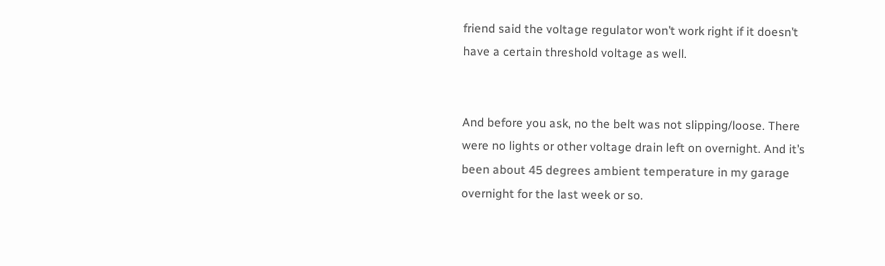friend said the voltage regulator won’t work right if it doesn’t have a certain threshold voltage as well.


And before you ask, no the belt was not slipping/loose. There were no lights or other voltage drain left on overnight. And it’s been about 45 degrees ambient temperature in my garage overnight for the last week or so.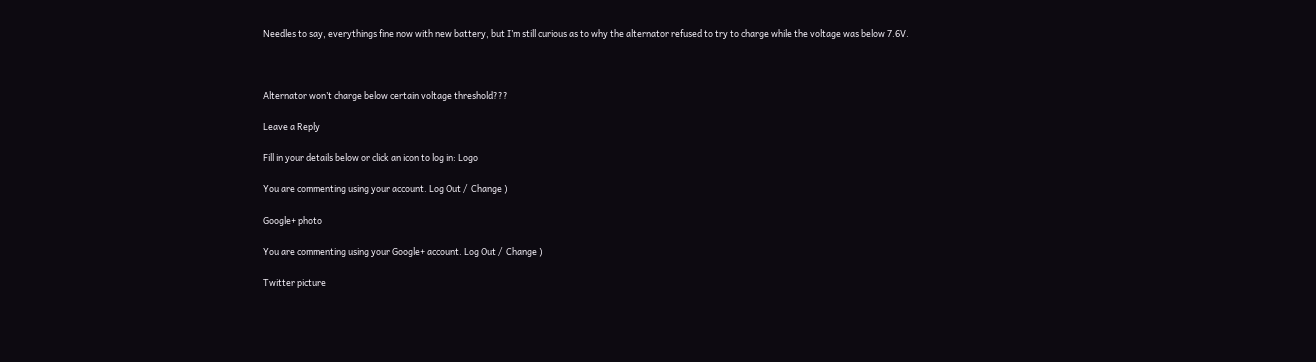Needles to say, everythings fine now with new battery, but I’m still curious as to why the alternator refused to try to charge while the voltage was below 7.6V.



Alternator won’t charge below certain voltage threshold???

Leave a Reply

Fill in your details below or click an icon to log in: Logo

You are commenting using your account. Log Out /  Change )

Google+ photo

You are commenting using your Google+ account. Log Out /  Change )

Twitter picture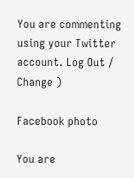You are commenting using your Twitter account. Log Out /  Change )

Facebook photo

You are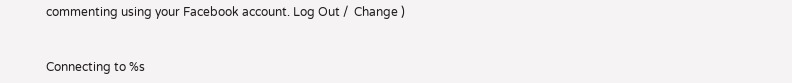commenting using your Facebook account. Log Out /  Change )


Connecting to %s